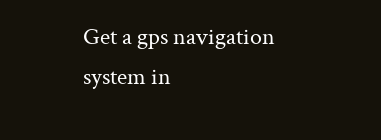Get a gps navigation system in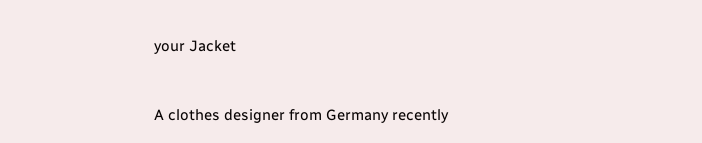your Jacket


A clothes designer from Germany recently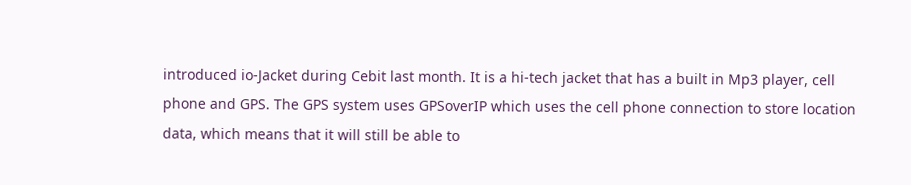introduced io-Jacket during Cebit last month. It is a hi-tech jacket that has a built in Mp3 player, cell phone and GPS. The GPS system uses GPSoverIP which uses the cell phone connection to store location data, which means that it will still be able to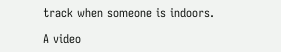track when someone is indoors.

A video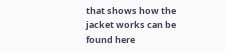that shows how the jacket works can be found here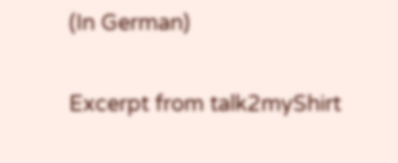(In German)

Excerpt from talk2myShirt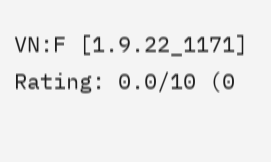VN:F [1.9.22_1171]
Rating: 0.0/10 (0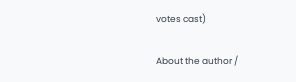votes cast)

About the author /